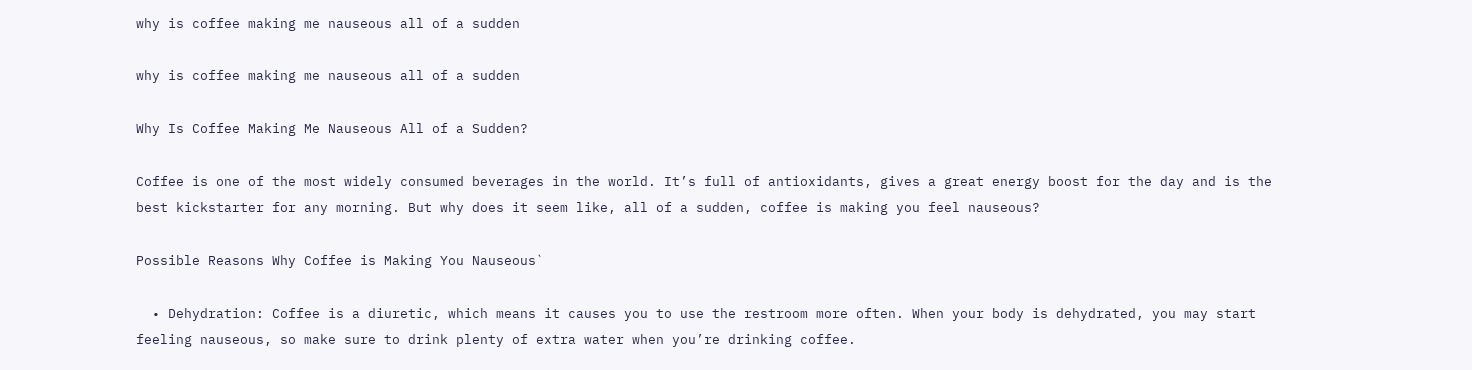why is coffee making me nauseous all of a sudden

why is coffee making me nauseous all of a sudden

Why Is Coffee Making Me Nauseous All of a Sudden?

Coffee is one of the most widely consumed beverages in the world. It’s full of antioxidants, gives a great energy boost for the day and is the best kickstarter for any morning. But why does it seem like, all of a sudden, coffee is making you feel nauseous?

Possible Reasons Why Coffee is Making You Nauseous`

  • Dehydration: Coffee is a diuretic, which means it causes you to use the restroom more often. When your body is dehydrated, you may start feeling nauseous, so make sure to drink plenty of extra water when you’re drinking coffee.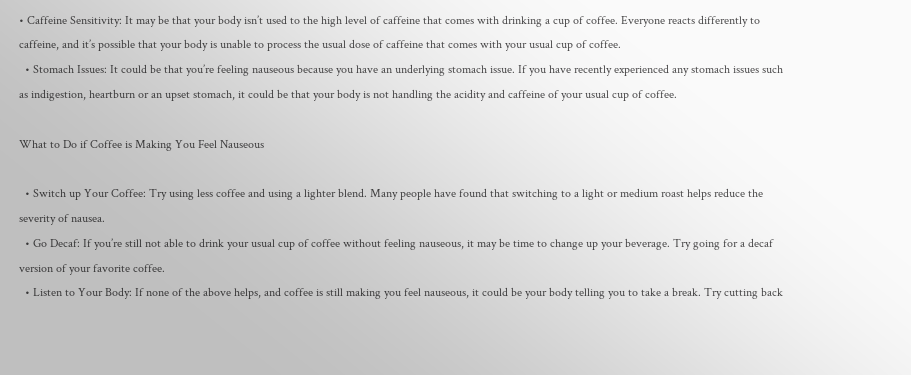• Caffeine Sensitivity: It may be that your body isn’t used to the high level of caffeine that comes with drinking a cup of coffee. Everyone reacts differently to caffeine, and it’s possible that your body is unable to process the usual dose of caffeine that comes with your usual cup of coffee.
  • Stomach Issues: It could be that you’re feeling nauseous because you have an underlying stomach issue. If you have recently experienced any stomach issues such as indigestion, heartburn or an upset stomach, it could be that your body is not handling the acidity and caffeine of your usual cup of coffee.

What to Do if Coffee is Making You Feel Nauseous

  • Switch up Your Coffee: Try using less coffee and using a lighter blend. Many people have found that switching to a light or medium roast helps reduce the severity of nausea.
  • Go Decaf: If you’re still not able to drink your usual cup of coffee without feeling nauseous, it may be time to change up your beverage. Try going for a decaf version of your favorite coffee.
  • Listen to Your Body: If none of the above helps, and coffee is still making you feel nauseous, it could be your body telling you to take a break. Try cutting back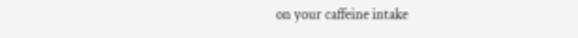on your caffeine intake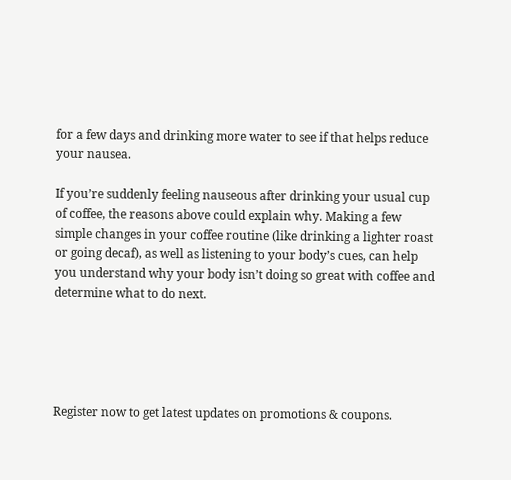for a few days and drinking more water to see if that helps reduce your nausea.

If you’re suddenly feeling nauseous after drinking your usual cup of coffee, the reasons above could explain why. Making a few simple changes in your coffee routine (like drinking a lighter roast or going decaf), as well as listening to your body’s cues, can help you understand why your body isn’t doing so great with coffee and determine what to do next.





Register now to get latest updates on promotions & coupons.